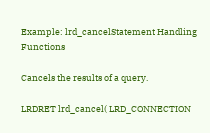Example: lrd_cancelStatement Handling Functions

Cancels the results of a query.

LRDRET lrd_cancel( LRD_CONNECTION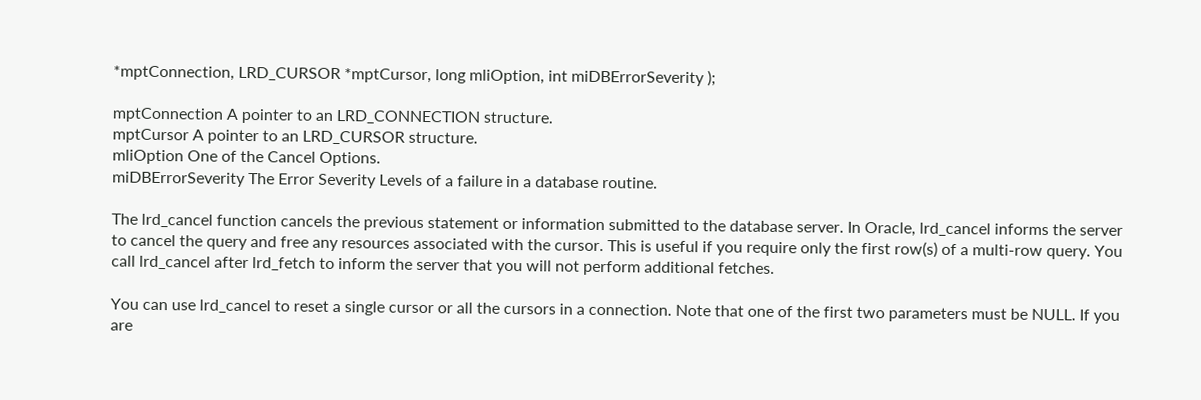*mptConnection, LRD_CURSOR *mptCursor, long mliOption, int miDBErrorSeverity );

mptConnection A pointer to an LRD_CONNECTION structure.
mptCursor A pointer to an LRD_CURSOR structure.
mliOption One of the Cancel Options.
miDBErrorSeverity The Error Severity Levels of a failure in a database routine.

The lrd_cancel function cancels the previous statement or information submitted to the database server. In Oracle, lrd_cancel informs the server to cancel the query and free any resources associated with the cursor. This is useful if you require only the first row(s) of a multi-row query. You call lrd_cancel after lrd_fetch to inform the server that you will not perform additional fetches.

You can use lrd_cancel to reset a single cursor or all the cursors in a connection. Note that one of the first two parameters must be NULL. If you are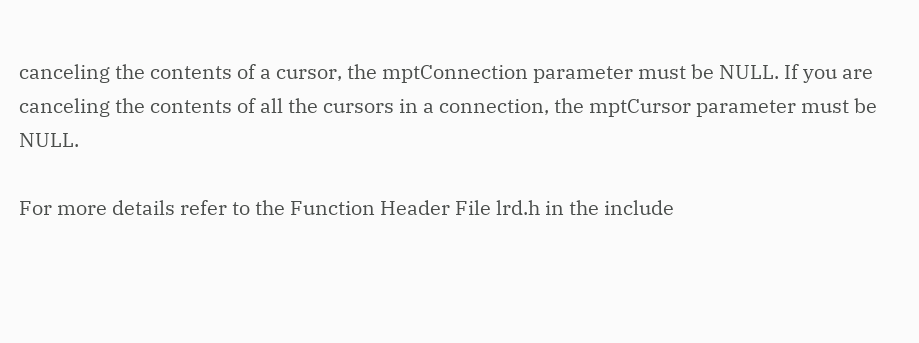canceling the contents of a cursor, the mptConnection parameter must be NULL. If you are canceling the contents of all the cursors in a connection, the mptCursor parameter must be NULL.

For more details refer to the Function Header File lrd.h in the include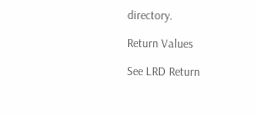directory.

Return Values

See LRD Return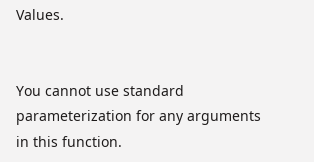Values.


You cannot use standard parameterization for any arguments in this function.